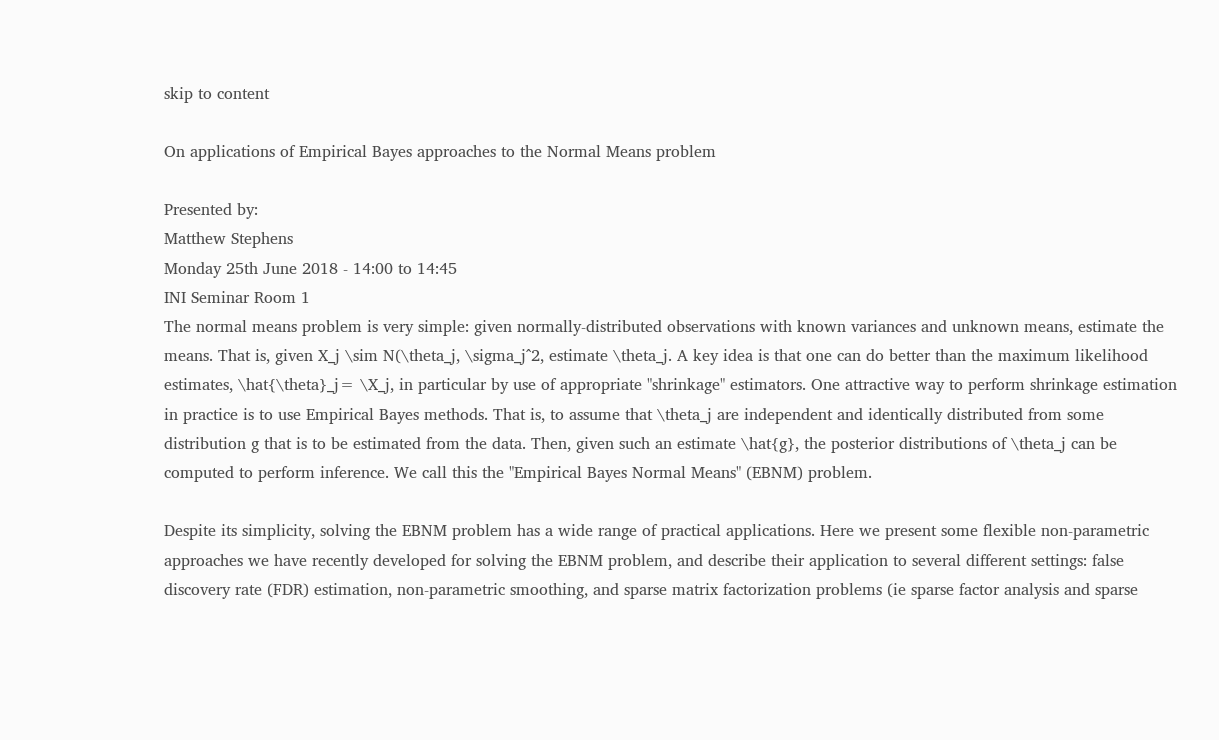skip to content

On applications of Empirical Bayes approaches to the Normal Means problem

Presented by:
Matthew Stephens
Monday 25th June 2018 - 14:00 to 14:45
INI Seminar Room 1
The normal means problem is very simple: given normally-distributed observations with known variances and unknown means, estimate the means. That is, given X_j \sim N(\theta_j, \sigma_j^2, estimate \theta_j. A key idea is that one can do better than the maximum likelihood estimates, \hat{\theta}_j= \X_j, in particular by use of appropriate "shrinkage" estimators. One attractive way to perform shrinkage estimation in practice is to use Empirical Bayes methods. That is, to assume that \theta_j are independent and identically distributed from some distribution g that is to be estimated from the data. Then, given such an estimate \hat{g}, the posterior distributions of \theta_j can be computed to perform inference. We call this the "Empirical Bayes Normal Means" (EBNM) problem.

Despite its simplicity, solving the EBNM problem has a wide range of practical applications. Here we present some flexible non-parametric approaches we have recently developed for solving the EBNM problem, and describe their application to several different settings: false discovery rate (FDR) estimation, non-parametric smoothing, and sparse matrix factorization problems (ie sparse factor analysis and sparse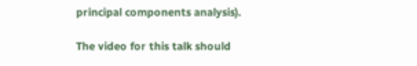principal components analysis).

The video for this talk should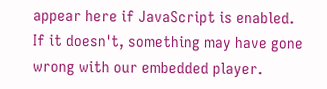appear here if JavaScript is enabled.
If it doesn't, something may have gone wrong with our embedded player.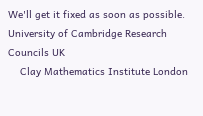We'll get it fixed as soon as possible.
University of Cambridge Research Councils UK
    Clay Mathematics Institute London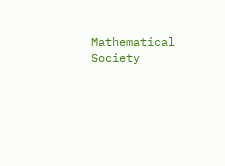Mathematical Society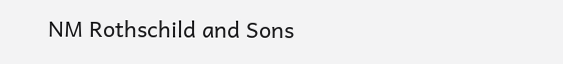NM Rothschild and Sons